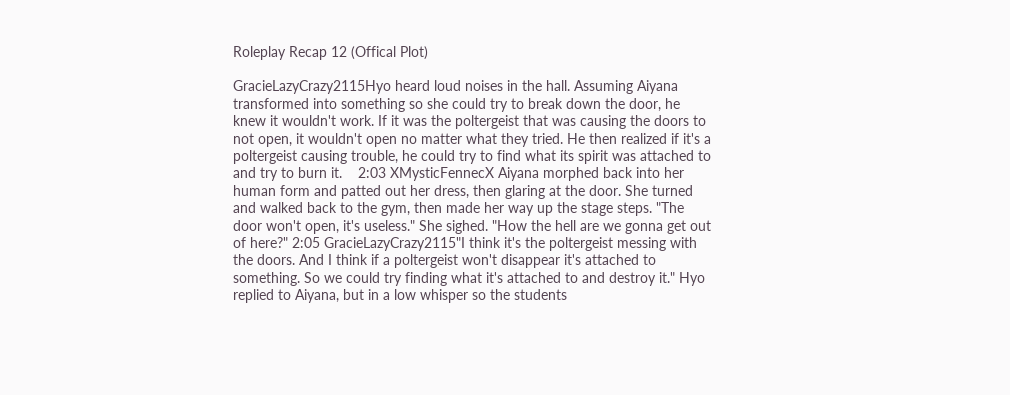Roleplay Recap 12 (Offical Plot)

GracieLazyCrazy2115Hyo heard loud noises in the hall. Assuming Aiyana transformed into something so she could try to break down the door, he knew it wouldn't work. If it was the poltergeist that was causing the doors to not open, it wouldn't open no matter what they tried. He then realized if it's a poltergeist causing trouble, he could try to find what its spirit was attached to and try to burn it.    2:03 XMysticFennecX Aiyana morphed back into her human form and patted out her dress, then glaring at the door. She turned and walked back to the gym, then made her way up the stage steps. "The door won't open, it's useless." She sighed. "How the hell are we gonna get out of here?" 2:05 GracieLazyCrazy2115"I think it's the poltergeist messing with the doors. And I think if a poltergeist won't disappear it's attached to something. So we could try finding what it's attached to and destroy it." Hyo replied to Aiyana, but in a low whisper so the students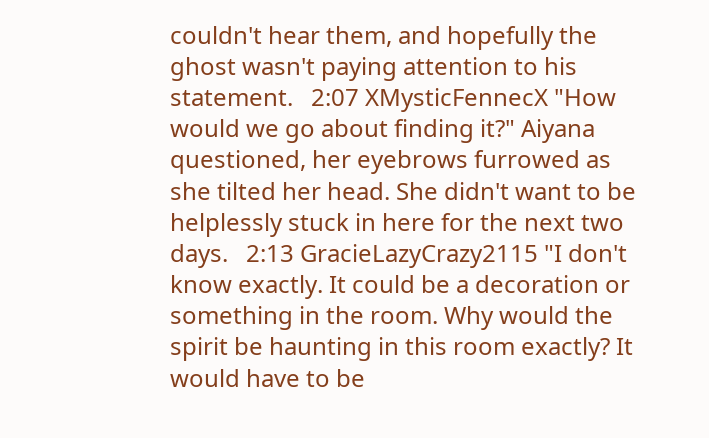couldn't hear them, and hopefully the ghost wasn't paying attention to his statement.   2:07 XMysticFennecX "How would we go about finding it?" Aiyana questioned, her eyebrows furrowed as she tilted her head. She didn't want to be helplessly stuck in here for the next two days.   2:13 GracieLazyCrazy2115 "I don't know exactly. It could be a decoration or something in the room. Why would the spirit be haunting in this room exactly? It would have to be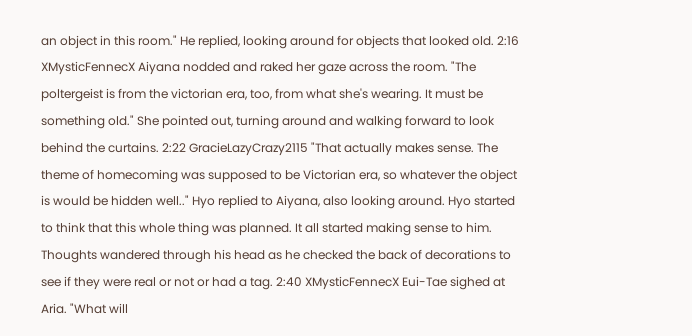an object in this room." He replied, looking around for objects that looked old. 2:16 XMysticFennecX Aiyana nodded and raked her gaze across the room. "The poltergeist is from the victorian era, too, from what she's wearing. It must be something old." She pointed out, turning around and walking forward to look behind the curtains. 2:22 GracieLazyCrazy2115 "That actually makes sense. The theme of homecoming was supposed to be Victorian era, so whatever the object is would be hidden well.." Hyo replied to Aiyana, also looking around. Hyo started to think that this whole thing was planned. It all started making sense to him. Thoughts wandered through his head as he checked the back of decorations to see if they were real or not or had a tag. 2:40 XMysticFennecX Eui-Tae sighed at Aria. "What will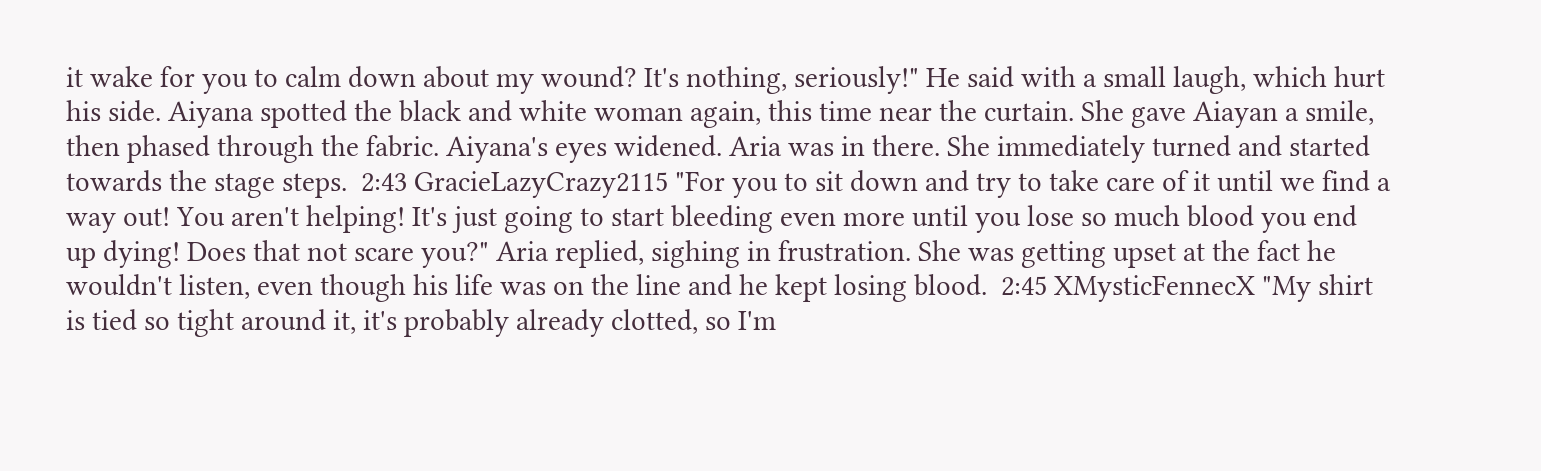it wake for you to calm down about my wound? It's nothing, seriously!" He said with a small laugh, which hurt his side. Aiyana spotted the black and white woman again, this time near the curtain. She gave Aiayan a smile, then phased through the fabric. Aiyana's eyes widened. Aria was in there. She immediately turned and started towards the stage steps.  2:43 GracieLazyCrazy2115 "For you to sit down and try to take care of it until we find a way out! You aren't helping! It's just going to start bleeding even more until you lose so much blood you end up dying! Does that not scare you?" Aria replied, sighing in frustration. She was getting upset at the fact he wouldn't listen, even though his life was on the line and he kept losing blood.  2:45 XMysticFennecX "My shirt is tied so tight around it, it's probably already clotted, so I'm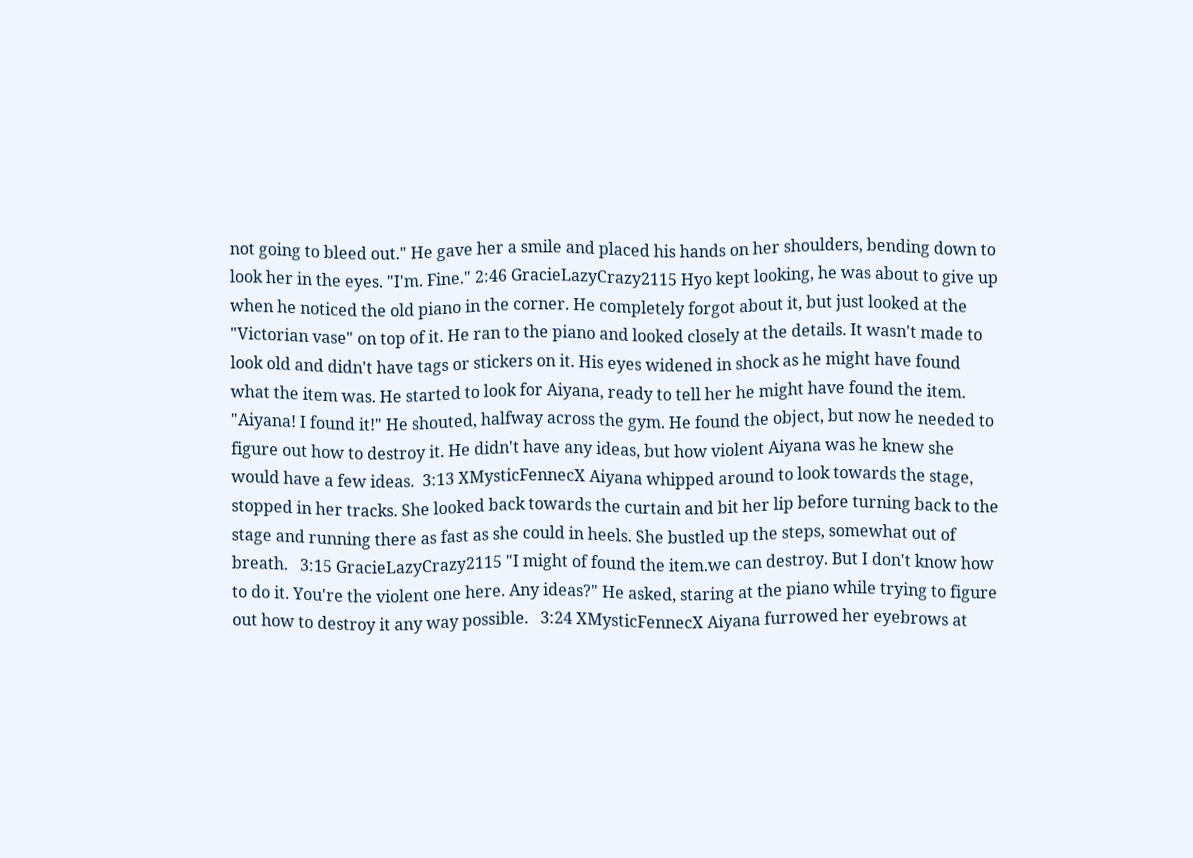not going to bleed out." He gave her a smile and placed his hands on her shoulders, bending down to look her in the eyes. "I'm. Fine." 2:46 GracieLazyCrazy2115 Hyo kept looking, he was about to give up when he noticed the old piano in the corner. He completely forgot about it, but just looked at the "Victorian vase" on top of it. He ran to the piano and looked closely at the details. It wasn't made to look old and didn't have tags or stickers on it. His eyes widened in shock as he might have found what the item was. He started to look for Aiyana, ready to tell her he might have found the item. "Aiyana! I found it!" He shouted, halfway across the gym. He found the object, but now he needed to figure out how to destroy it. He didn't have any ideas, but how violent Aiyana was he knew she would have a few ideas.  3:13 XMysticFennecX Aiyana whipped around to look towards the stage, stopped in her tracks. She looked back towards the curtain and bit her lip before turning back to the stage and running there as fast as she could in heels. She bustled up the steps, somewhat out of breath.   3:15 GracieLazyCrazy2115 "I might of found the item.we can destroy. But I don't know how to do it. You're the violent one here. Any ideas?" He asked, staring at the piano while trying to figure out how to destroy it any way possible.   3:24 XMysticFennecX Aiyana furrowed her eyebrows at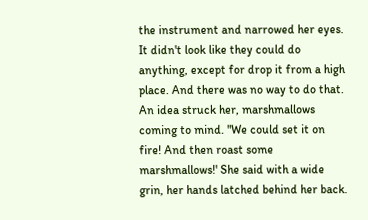the instrument and narrowed her eyes. It didn't look like they could do anything, except for drop it from a high place. And there was no way to do that. An idea struck her, marshmallows coming to mind. "We could set it on fire! And then roast some marshmallows!' She said with a wide grin, her hands latched behind her back.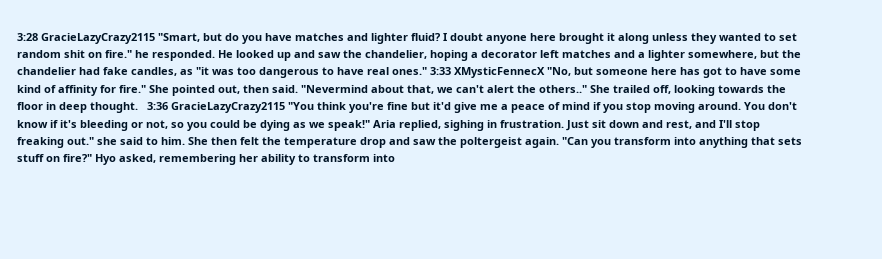3:28 GracieLazyCrazy2115 "Smart, but do you have matches and lighter fluid? I doubt anyone here brought it along unless they wanted to set random shit on fire." he responded. He looked up and saw the chandelier, hoping a decorator left matches and a lighter somewhere, but the chandelier had fake candles, as "it was too dangerous to have real ones." 3:33 XMysticFennecX "No, but someone here has got to have some kind of affinity for fire." She pointed out, then said. "Nevermind about that, we can't alert the others.." She trailed off, looking towards the floor in deep thought.   3:36 GracieLazyCrazy2115 "You think you're fine but it'd give me a peace of mind if you stop moving around. You don't know if it's bleeding or not, so you could be dying as we speak!" Aria replied, sighing in frustration. Just sit down and rest, and I'll stop freaking out." she said to him. She then felt the temperature drop and saw the poltergeist again. "Can you transform into anything that sets stuff on fire?" Hyo asked, remembering her ability to transform into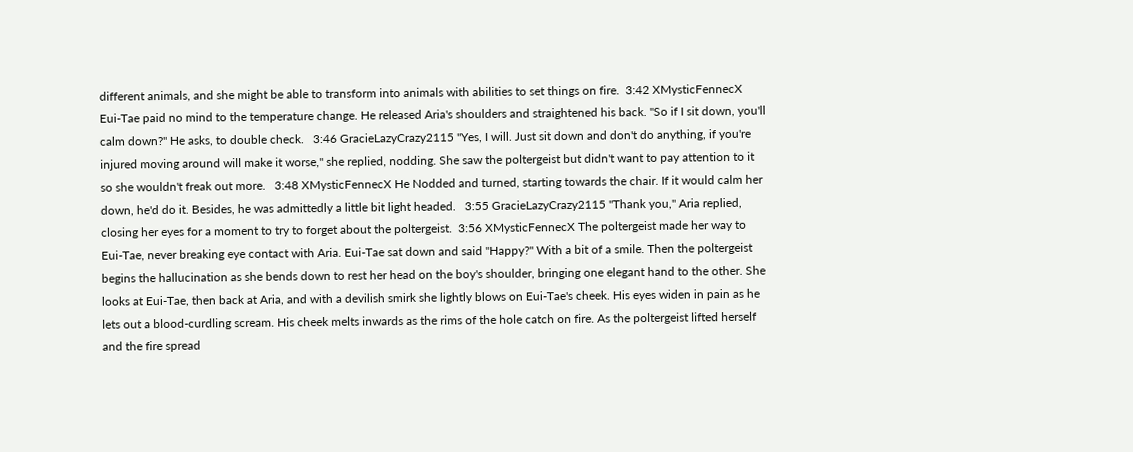different animals, and she might be able to transform into animals with abilities to set things on fire.  3:42 XMysticFennecX Eui-Tae paid no mind to the temperature change. He released Aria's shoulders and straightened his back. "So if I sit down, you'll calm down?" He asks, to double check.   3:46 GracieLazyCrazy2115 "Yes, I will. Just sit down and don't do anything, if you're injured moving around will make it worse," she replied, nodding. She saw the poltergeist but didn't want to pay attention to it so she wouldn't freak out more.   3:48 XMysticFennecX He Nodded and turned, starting towards the chair. If it would calm her down, he'd do it. Besides, he was admittedly a little bit light headed.   3:55 GracieLazyCrazy2115 "Thank you," Aria replied, closing her eyes for a moment to try to forget about the poltergeist.  3:56 XMysticFennecX The poltergeist made her way to Eui-Tae, never breaking eye contact with Aria. Eui-Tae sat down and said "Happy?" With a bit of a smile. Then the poltergeist begins the hallucination as she bends down to rest her head on the boy's shoulder, bringing one elegant hand to the other. She looks at Eui-Tae, then back at Aria, and with a devilish smirk she lightly blows on Eui-Tae's cheek. His eyes widen in pain as he lets out a blood-curdling scream. His cheek melts inwards as the rims of the hole catch on fire. As the poltergeist lifted herself and the fire spread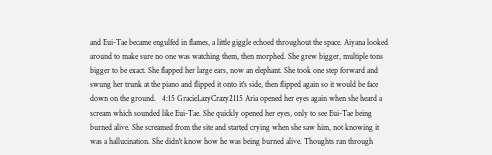and Eui-Tae became engulfed in flames, a little giggle echoed throughout the space. Aiyana looked around to make sure no one was watching them, then morphed. She grew bigger, multiple tons bigger to be exact. She flapped her large ears, now an elephant. She took one step forward and swung her trunk at the piano and flipped it onto it's side, then flipped again so it would be face down on the ground.   4:15 GracieLazyCrazy2115 Aria opened her eyes again when she heard a scream which sounded like Eui-Tae. She quickly opened her eyes, only to see Eui-Tae being burned alive. She screamed from the site and started crying when she saw him, not knowing it was a hallucination. She didn't know how he was being burned alive. Thoughts ran through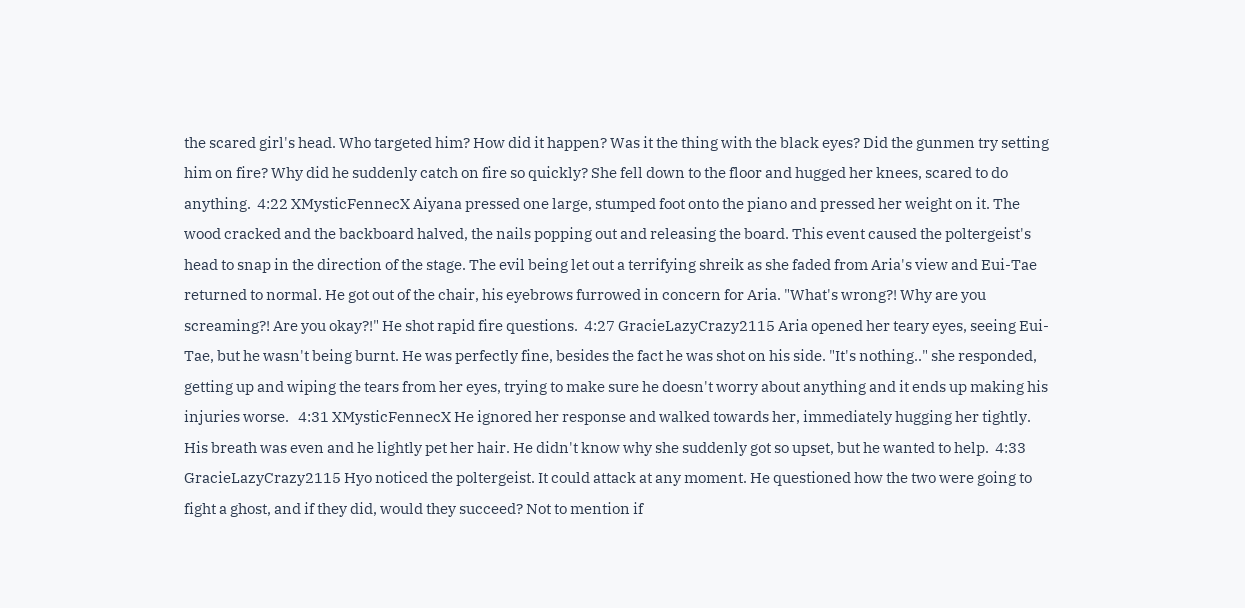the scared girl's head. Who targeted him? How did it happen? Was it the thing with the black eyes? Did the gunmen try setting him on fire? Why did he suddenly catch on fire so quickly? She fell down to the floor and hugged her knees, scared to do anything.  4:22 XMysticFennecX Aiyana pressed one large, stumped foot onto the piano and pressed her weight on it. The wood cracked and the backboard halved, the nails popping out and releasing the board. This event caused the poltergeist's head to snap in the direction of the stage. The evil being let out a terrifying shreik as she faded from Aria's view and Eui-Tae returned to normal. He got out of the chair, his eyebrows furrowed in concern for Aria. "What's wrong?! Why are you screaming?! Are you okay?!" He shot rapid fire questions.  4:27 GracieLazyCrazy2115 Aria opened her teary eyes, seeing Eui-Tae, but he wasn't being burnt. He was perfectly fine, besides the fact he was shot on his side. "It's nothing.." she responded, getting up and wiping the tears from her eyes, trying to make sure he doesn't worry about anything and it ends up making his injuries worse.   4:31 XMysticFennecX He ignored her response and walked towards her, immediately hugging her tightly. His breath was even and he lightly pet her hair. He didn't know why she suddenly got so upset, but he wanted to help.  4:33 GracieLazyCrazy2115 Hyo noticed the poltergeist. It could attack at any moment. He questioned how the two were going to fight a ghost, and if they did, would they succeed? Not to mention if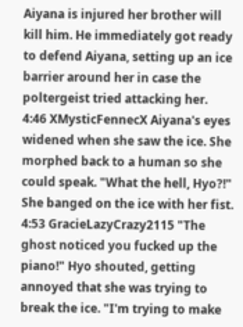Aiyana is injured her brother will kill him. He immediately got ready to defend Aiyana, setting up an ice barrier around her in case the poltergeist tried attacking her.  4:46 XMysticFennecX Aiyana's eyes widened when she saw the ice. She morphed back to a human so she could speak. "What the hell, Hyo?!" She banged on the ice with her fist. 4:53 GracieLazyCrazy2115 "The ghost noticed you fucked up the piano!" Hyo shouted, getting annoyed that she was trying to break the ice. "I'm trying to make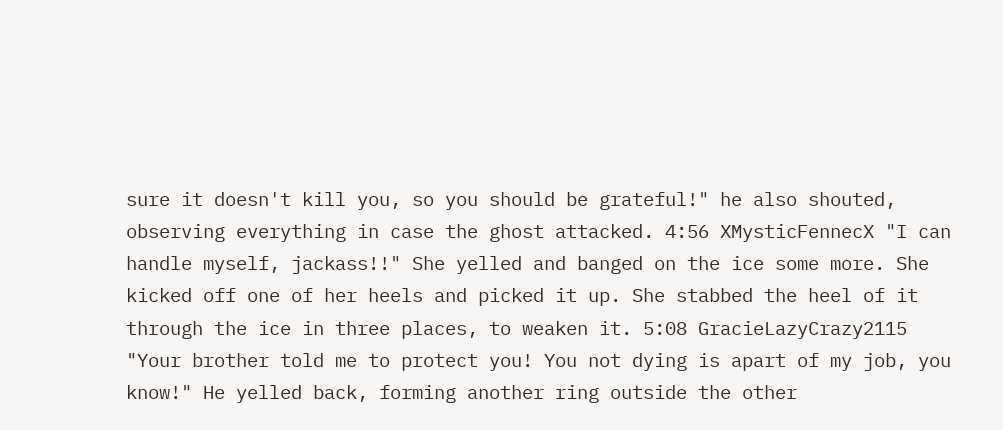sure it doesn't kill you, so you should be grateful!" he also shouted, observing everything in case the ghost attacked. 4:56 XMysticFennecX "I can handle myself, jackass!!" She yelled and banged on the ice some more. She kicked off one of her heels and picked it up. She stabbed the heel of it through the ice in three places, to weaken it. 5:08 GracieLazyCrazy2115 "Your brother told me to protect you! You not dying is apart of my job, you know!" He yelled back, forming another ring outside the other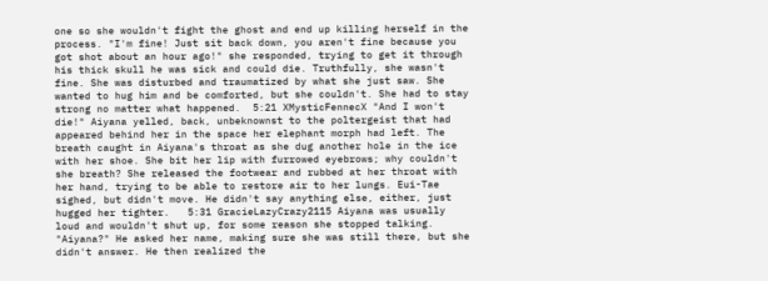one so she wouldn't fight the ghost and end up killing herself in the process. "I'm fine! Just sit back down, you aren't fine because you got shot about an hour ago!" she responded, trying to get it through his thick skull he was sick and could die. Truthfully, she wasn't fine. She was disturbed and traumatized by what she just saw. She wanted to hug him and be comforted, but she couldn't. She had to stay strong no matter what happened.  5:21 XMysticFennecX "And I won't die!" Aiyana yelled, back, unbeknownst to the poltergeist that had appeared behind her in the space her elephant morph had left. The breath caught in Aiyana's throat as she dug another hole in the ice with her shoe. She bit her lip with furrowed eyebrows; why couldn't she breath? She released the footwear and rubbed at her throat with her hand, trying to be able to restore air to her lungs. Eui-Tae sighed, but didn't move. He didn't say anything else, either, just hugged her tighter.   5:31 GracieLazyCrazy2115 Aiyana was usually loud and wouldn't shut up, for some reason she stopped talking. "Aiyana?" He asked her name, making sure she was still there, but she didn't answer. He then realized the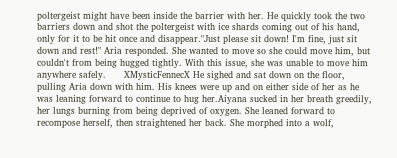poltergeist might have been inside the barrier with her. He quickly took the two barriers down and shot the poltergeist with ice shards coming out of his hand, only for it to be hit once and disappear."Just please sit down! I'm fine, just sit down and rest!" Aria responded. She wanted to move so she could move him, but couldn't from being hugged tightly. With this issue, she was unable to move him anywhere safely.      XMysticFennecX He sighed and sat down on the floor, pulling Aria down with him. His knees were up and on either side of her as he was leaning forward to continue to hug her.Aiyana sucked in her breath greedily, her lungs burning from being deprived of oxygen. She leaned forward to recompose herself, then straightened her back. She morphed into a wolf,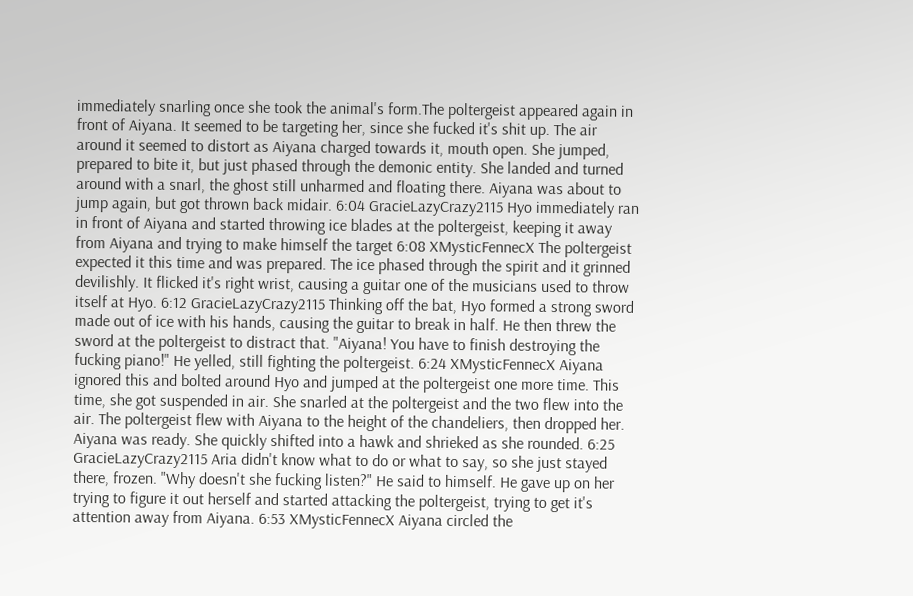immediately snarling once she took the animal's form.The poltergeist appeared again in front of Aiyana. It seemed to be targeting her, since she fucked it's shit up. The air around it seemed to distort as Aiyana charged towards it, mouth open. She jumped, prepared to bite it, but just phased through the demonic entity. She landed and turned around with a snarl, the ghost still unharmed and floating there. Aiyana was about to jump again, but got thrown back midair. 6:04 GracieLazyCrazy2115 Hyo immediately ran in front of Aiyana and started throwing ice blades at the poltergeist, keeping it away from Aiyana and trying to make himself the target 6:08 XMysticFennecX The poltergeist expected it this time and was prepared. The ice phased through the spirit and it grinned devilishly. It flicked it's right wrist, causing a guitar one of the musicians used to throw itself at Hyo. 6:12 GracieLazyCrazy2115 Thinking off the bat, Hyo formed a strong sword made out of ice with his hands, causing the guitar to break in half. He then threw the sword at the poltergeist to distract that. "Aiyana! You have to finish destroying the fucking piano!" He yelled, still fighting the poltergeist. 6:24 XMysticFennecX Aiyana ignored this and bolted around Hyo and jumped at the poltergeist one more time. This time, she got suspended in air. She snarled at the poltergeist and the two flew into the air. The poltergeist flew with Aiyana to the height of the chandeliers, then dropped her. Aiyana was ready. She quickly shifted into a hawk and shrieked as she rounded. 6:25 GracieLazyCrazy2115 Aria didn't know what to do or what to say, so she just stayed there, frozen. "Why doesn't she fucking listen?" He said to himself. He gave up on her trying to figure it out herself and started attacking the poltergeist, trying to get it's attention away from Aiyana. 6:53 XMysticFennecX Aiyana circled the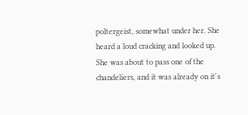poltergeist, somewhat under her. She heard a loud cracking and looked up. She was about to pass one of the chandeliers, and it was already on it's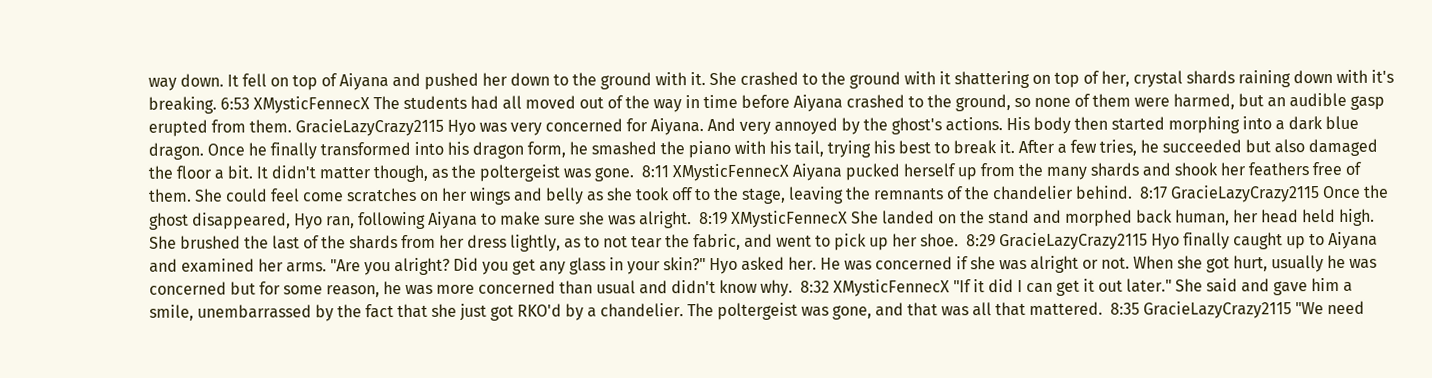way down. It fell on top of Aiyana and pushed her down to the ground with it. She crashed to the ground with it shattering on top of her, crystal shards raining down with it's breaking. 6:53 XMysticFennecX The students had all moved out of the way in time before Aiyana crashed to the ground, so none of them were harmed, but an audible gasp erupted from them. GracieLazyCrazy2115 Hyo was very concerned for Aiyana. And very annoyed by the ghost's actions. His body then started morphing into a dark blue dragon. Once he finally transformed into his dragon form, he smashed the piano with his tail, trying his best to break it. After a few tries, he succeeded but also damaged the floor a bit. It didn't matter though, as the poltergeist was gone.  8:11 XMysticFennecX Aiyana pucked herself up from the many shards and shook her feathers free of them. She could feel come scratches on her wings and belly as she took off to the stage, leaving the remnants of the chandelier behind.  8:17 GracieLazyCrazy2115 Once the ghost disappeared, Hyo ran, following Aiyana to make sure she was alright.  8:19 XMysticFennecX She landed on the stand and morphed back human, her head held high. She brushed the last of the shards from her dress lightly, as to not tear the fabric, and went to pick up her shoe.  8:29 GracieLazyCrazy2115 Hyo finally caught up to Aiyana and examined her arms. "Are you alright? Did you get any glass in your skin?" Hyo asked her. He was concerned if she was alright or not. When she got hurt, usually he was concerned but for some reason, he was more concerned than usual and didn't know why.  8:32 XMysticFennecX "If it did I can get it out later." She said and gave him a smile, unembarrassed by the fact that she just got RKO'd by a chandelier. The poltergeist was gone, and that was all that mattered.  8:35 GracieLazyCrazy2115 "We need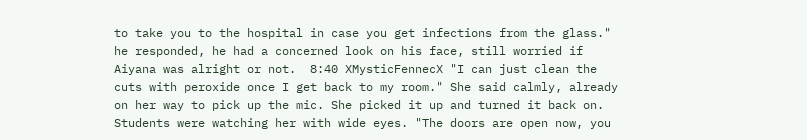to take you to the hospital in case you get infections from the glass." he responded, he had a concerned look on his face, still worried if Aiyana was alright or not.  8:40 XMysticFennecX "I can just clean the cuts with peroxide once I get back to my room." She said calmly, already on her way to pick up the mic. She picked it up and turned it back on. Students were watching her with wide eyes. "The doors are open now, you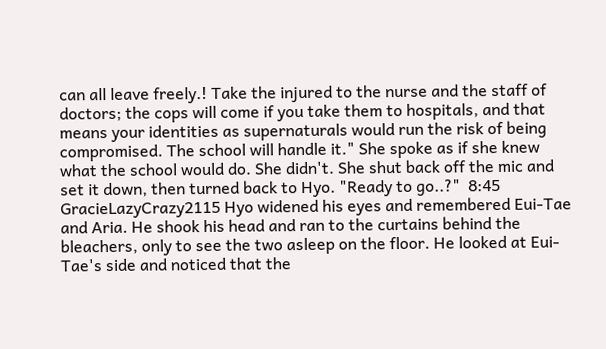can all leave freely.! Take the injured to the nurse and the staff of doctors; the cops will come if you take them to hospitals, and that means your identities as supernaturals would run the risk of being compromised. The school will handle it." She spoke as if she knew what the school would do. She didn't. She shut back off the mic and set it down, then turned back to Hyo. "Ready to go..?"  8:45 GracieLazyCrazy2115 Hyo widened his eyes and remembered Eui-Tae and Aria. He shook his head and ran to the curtains behind the bleachers, only to see the two asleep on the floor. He looked at Eui-Tae's side and noticed that the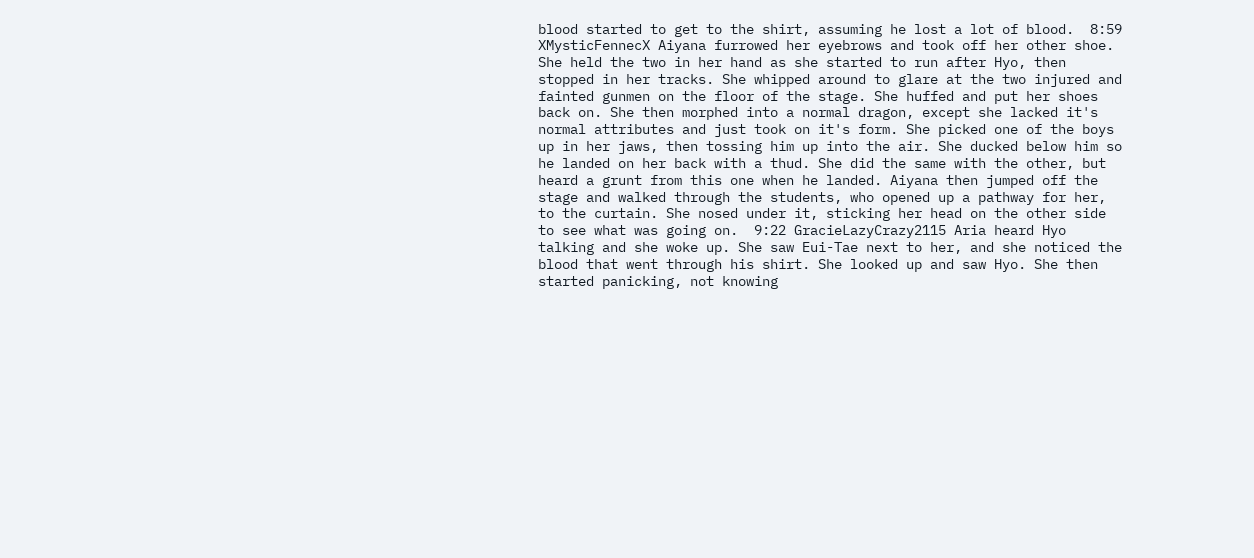blood started to get to the shirt, assuming he lost a lot of blood.  8:59 XMysticFennecX Aiyana furrowed her eyebrows and took off her other shoe. She held the two in her hand as she started to run after Hyo, then stopped in her tracks. She whipped around to glare at the two injured and fainted gunmen on the floor of the stage. She huffed and put her shoes back on. She then morphed into a normal dragon, except she lacked it's normal attributes and just took on it's form. She picked one of the boys up in her jaws, then tossing him up into the air. She ducked below him so he landed on her back with a thud. She did the same with the other, but heard a grunt from this one when he landed. Aiyana then jumped off the stage and walked through the students, who opened up a pathway for her, to the curtain. She nosed under it, sticking her head on the other side to see what was going on.  9:22 GracieLazyCrazy2115 Aria heard Hyo talking and she woke up. She saw Eui-Tae next to her, and she noticed the blood that went through his shirt. She looked up and saw Hyo. She then started panicking, not knowing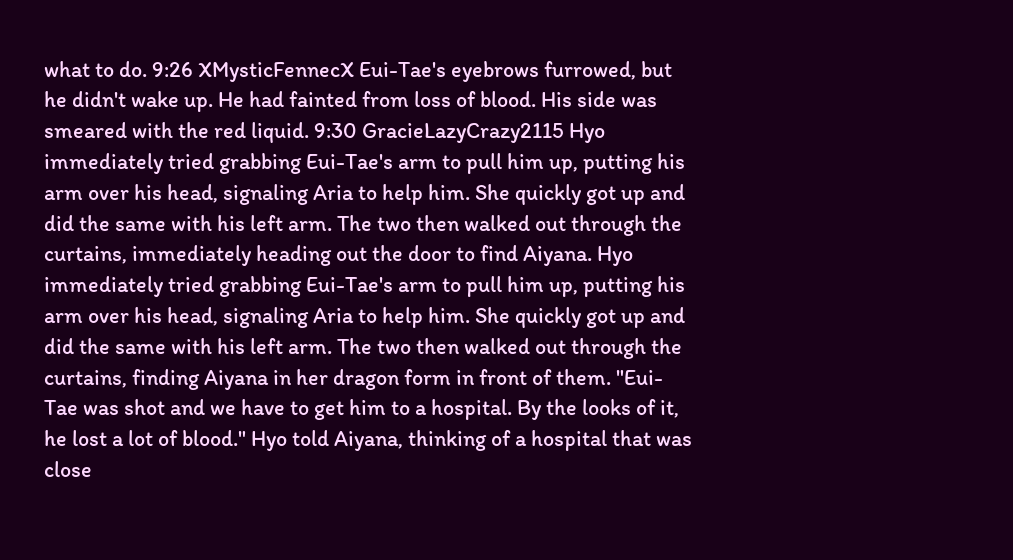what to do. 9:26 XMysticFennecX Eui-Tae's eyebrows furrowed, but he didn't wake up. He had fainted from loss of blood. His side was smeared with the red liquid. 9:30 GracieLazyCrazy2115 Hyo immediately tried grabbing Eui-Tae's arm to pull him up, putting his arm over his head, signaling Aria to help him. She quickly got up and did the same with his left arm. The two then walked out through the curtains, immediately heading out the door to find Aiyana. Hyo immediately tried grabbing Eui-Tae's arm to pull him up, putting his arm over his head, signaling Aria to help him. She quickly got up and did the same with his left arm. The two then walked out through the curtains, finding Aiyana in her dragon form in front of them. "Eui-Tae was shot and we have to get him to a hospital. By the looks of it, he lost a lot of blood." Hyo told Aiyana, thinking of a hospital that was close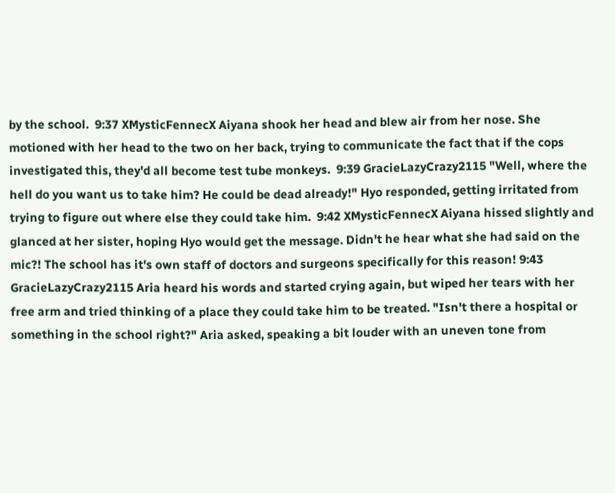by the school.  9:37 XMysticFennecX Aiyana shook her head and blew air from her nose. She motioned with her head to the two on her back, trying to communicate the fact that if the cops investigated this, they'd all become test tube monkeys.  9:39 GracieLazyCrazy2115 "Well, where the hell do you want us to take him? He could be dead already!" Hyo responded, getting irritated from trying to figure out where else they could take him.  9:42 XMysticFennecX Aiyana hissed slightly and glanced at her sister, hoping Hyo would get the message. Didn't he hear what she had said on the mic?! The school has it's own staff of doctors and surgeons specifically for this reason! 9:43 GracieLazyCrazy2115 Aria heard his words and started crying again, but wiped her tears with her free arm and tried thinking of a place they could take him to be treated. "Isn't there a hospital or something in the school right?" Aria asked, speaking a bit louder with an uneven tone from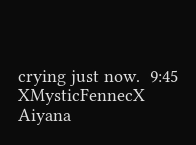crying just now.  9:45 XMysticFennecX Aiyana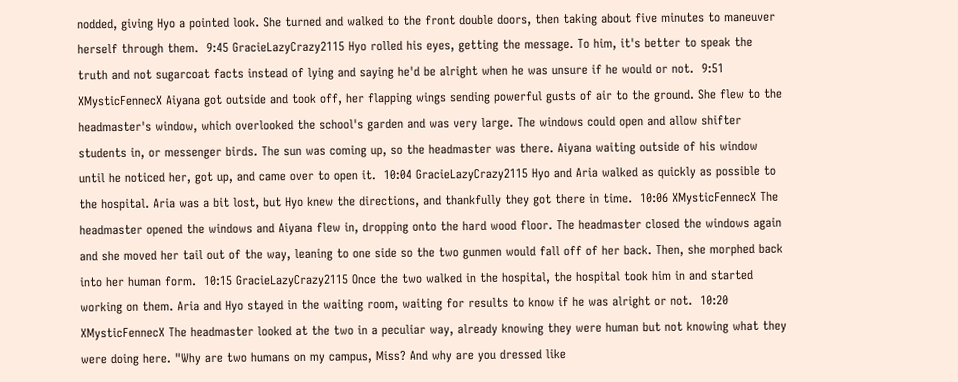nodded, giving Hyo a pointed look. She turned and walked to the front double doors, then taking about five minutes to maneuver herself through them.  9:45 GracieLazyCrazy2115 Hyo rolled his eyes, getting the message. To him, it's better to speak the truth and not sugarcoat facts instead of lying and saying he'd be alright when he was unsure if he would or not.  9:51 XMysticFennecX Aiyana got outside and took off, her flapping wings sending powerful gusts of air to the ground. She flew to the headmaster's window, which overlooked the school's garden and was very large. The windows could open and allow shifter students in, or messenger birds. The sun was coming up, so the headmaster was there. Aiyana waiting outside of his window until he noticed her, got up, and came over to open it.  10:04 GracieLazyCrazy2115 Hyo and Aria walked as quickly as possible to the hospital. Aria was a bit lost, but Hyo knew the directions, and thankfully they got there in time.  10:06 XMysticFennecX The headmaster opened the windows and Aiyana flew in, dropping onto the hard wood floor. The headmaster closed the windows again and she moved her tail out of the way, leaning to one side so the two gunmen would fall off of her back. Then, she morphed back into her human form.  10:15 GracieLazyCrazy2115 Once the two walked in the hospital, the hospital took him in and started working on them. Aria and Hyo stayed in the waiting room, waiting for results to know if he was alright or not.  10:20 XMysticFennecX The headmaster looked at the two in a peculiar way, already knowing they were human but not knowing what they were doing here. "Why are two humans on my campus, Miss? And why are you dressed like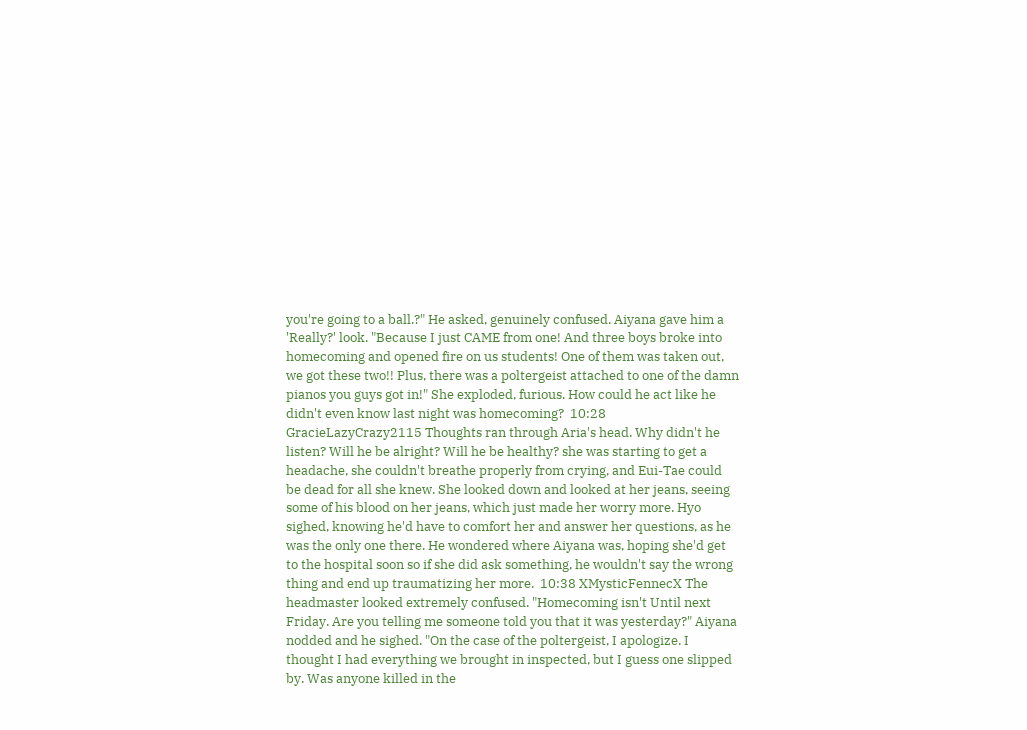you're going to a ball.?" He asked, genuinely confused. Aiyana gave him a 'Really?' look. "Because I just CAME from one! And three boys broke into homecoming and opened fire on us students! One of them was taken out, we got these two!! Plus, there was a poltergeist attached to one of the damn pianos you guys got in!" She exploded, furious. How could he act like he didn't even know last night was homecoming?  10:28 GracieLazyCrazy2115 Thoughts ran through Aria's head. Why didn't he listen? Will he be alright? Will he be healthy? she was starting to get a headache, she couldn't breathe properly from crying, and Eui-Tae could be dead for all she knew. She looked down and looked at her jeans, seeing some of his blood on her jeans, which just made her worry more. Hyo sighed, knowing he'd have to comfort her and answer her questions, as he was the only one there. He wondered where Aiyana was, hoping she'd get to the hospital soon so if she did ask something, he wouldn't say the wrong thing and end up traumatizing her more.  10:38 XMysticFennecX The headmaster looked extremely confused. "Homecoming isn't Until next Friday. Are you telling me someone told you that it was yesterday?" Aiyana nodded and he sighed. "On the case of the poltergeist, I apologize. I thought I had everything we brought in inspected, but I guess one slipped by. Was anyone killed in the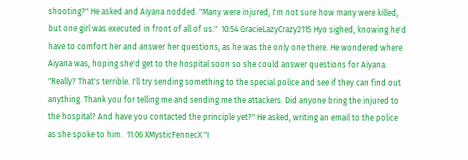shooting?" He asked and Aiyana nodded. "Many were injured, I'm not sure how many were killed, but one girl was executed in front of all of us."  10:54 GracieLazyCrazy2115 Hyo sighed, knowing he'd have to comfort her and answer her questions, as he was the only one there. He wondered where Aiyana was, hoping she'd get to the hospital soon so she could answer questions for Aiyana. "Really? That's terrible. I'll try sending something to the special police and see if they can find out anything. Thank you for telling me and sending me the attackers. Did anyone bring the injured to the hospital? And have you contacted the principle yet?" He asked, writing an email to the police as she spoke to him.  11:06 XMysticFennecX "I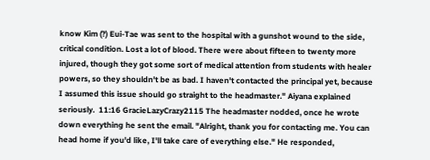know Kim (?) Eui-Tae was sent to the hospital with a gunshot wound to the side, critical condition. Lost a lot of blood. There were about fifteen to twenty more injured, though they got some sort of medical attention from students with healer powers, so they shouldn't be as bad. I haven't contacted the principal yet, because I assumed this issue should go straight to the headmaster." Aiyana explained seriously.  11:16 GracieLazyCrazy2115 The headmaster nodded, once he wrote down everything he sent the email. "Alright, thank you for contacting me. You can head home if you'd like, I'll take care of everything else." He responded,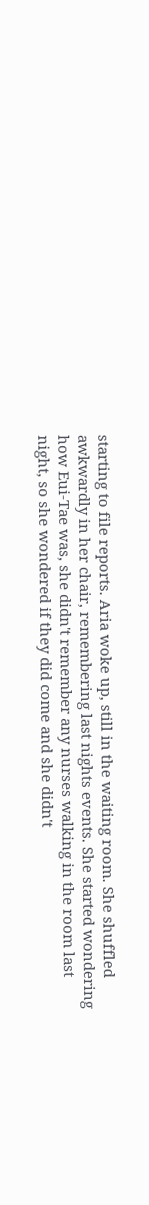starting to file reports. Aria woke up, still in the waiting room. She shuffled awkwardly in her chair, remembering last nights events. She started wondering how Eui-Tae was, she didn't remember any nurses walking in the room last night, so she wondered if they did come and she didn't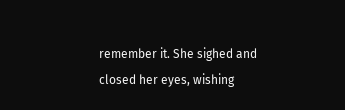remember it. She sighed and closed her eyes, wishing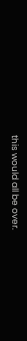this would all be over.